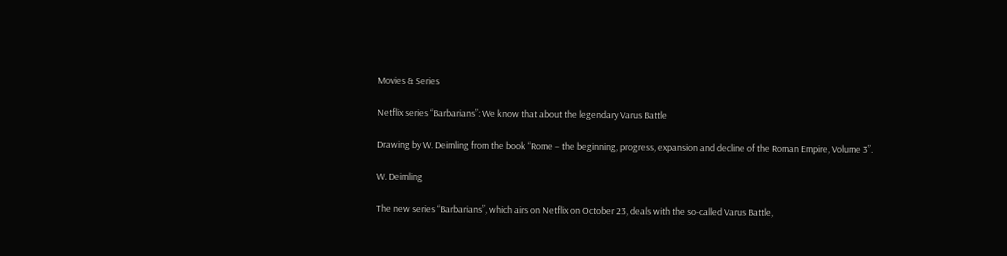Movies & Series

Netflix series “Barbarians”: We know that about the legendary Varus Battle

Drawing by W. Deimling from the book “Rome – the beginning, progress, expansion and decline of the Roman Empire, Volume 3”.

W. Deimling

The new series “Barbarians”, which airs on Netflix on October 23, deals with the so-called Varus Battle,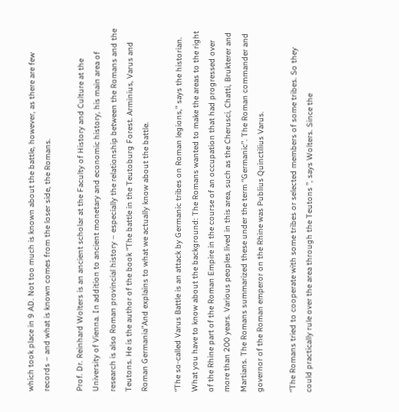which took place in 9 AD. Not too much is known about the battle, however, as there are few records – and what is known comes from the loser side, the Romans.

Prof. Dr. Reinhard Wolters is an ancient scholar at the Faculty of History and Culture at the University of Vienna. In addition to ancient monetary and economic history, his main area of research is also Roman provincial history – especially the relationship between the Romans and the Teutons. He is the author of the book “The battle in the Teutoburg Forest. Arminius, Varus and Roman Germania”And explains to what we actually know about the battle.

“The so-called Varus Battle is an attack by Germanic tribes on Roman legions,” says the historian. What you have to know about the background: The Romans wanted to make the areas to the right of the Rhine part of the Roman Empire in the course of an occupation that had progressed over more than 200 years. Various peoples lived in this area, such as the Cherusci, Chatti, Brukterer and Martians. The Romans summarized these under the term “Germanic”. The Roman commander and governor of the Roman emperor on the Rhine was Publius Quinctilius Varus.

“The Romans tried to cooperate with some tribes or selected members of some tribes. So they could practically rule over the area through the Teutons ”, says Wolters. Since the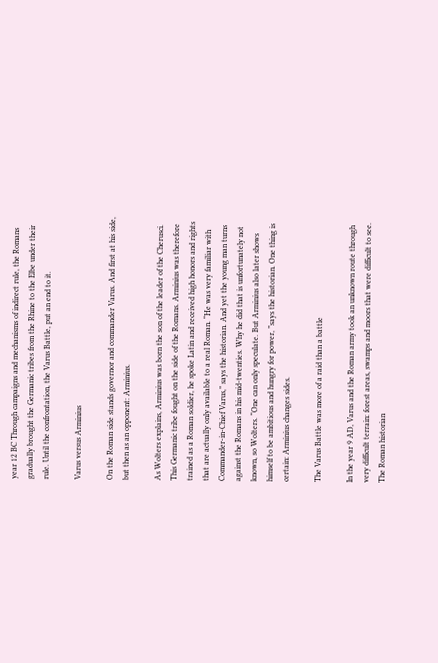year 12 BC Through campaigns and mechanisms of indirect rule, the Romans gradually brought the Germanic tribes from the Rhine to the Elbe under their rule. Until the confrontation, the Varus Battle, put an end to it.

Varus versus Arminius

On the Roman side stands governor and commander Varus. And first at his side, but then as an opponent: Arminius.

As Wolters explains, Arminius was born the son of the leader of the Cherusci. This Germanic tribe fought on the side of the Romans. Arminius was therefore trained as a Roman soldier, he spoke Latin and received high honors and rights that are actually only available to a real Roman. “He was very familiar with Commander-in-Chief Varus,” says the historian. And yet the young man turns against the Romans in his mid-twenties. Why he did that is unfortunately not known, so Wolters. “One can only speculate. But Arminius also later shows himself to be ambitious and hungry for power, ”says the historian. One thing is certain: Arminius changes sides.

The Varus Battle was more of a raid than a battle

In the year 9 AD, Varus and the Roman army took an unknown route through very difficult terrain: forest areas, swamps and moors that were difficult to see. The Roman historian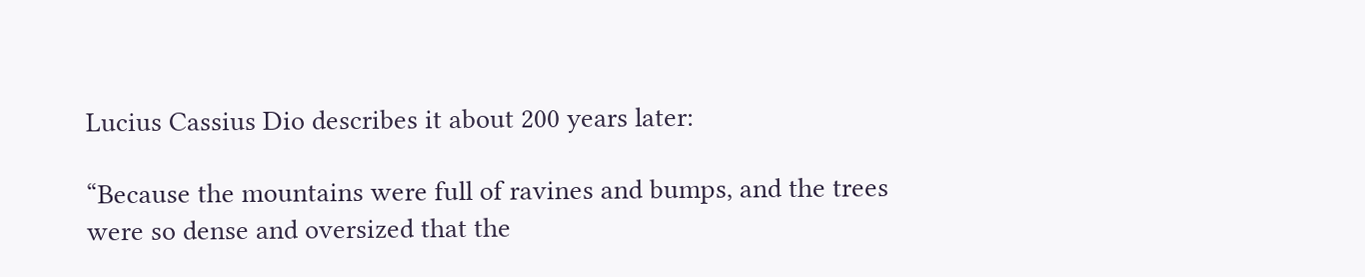Lucius Cassius Dio describes it about 200 years later:

“Because the mountains were full of ravines and bumps, and the trees were so dense and oversized that the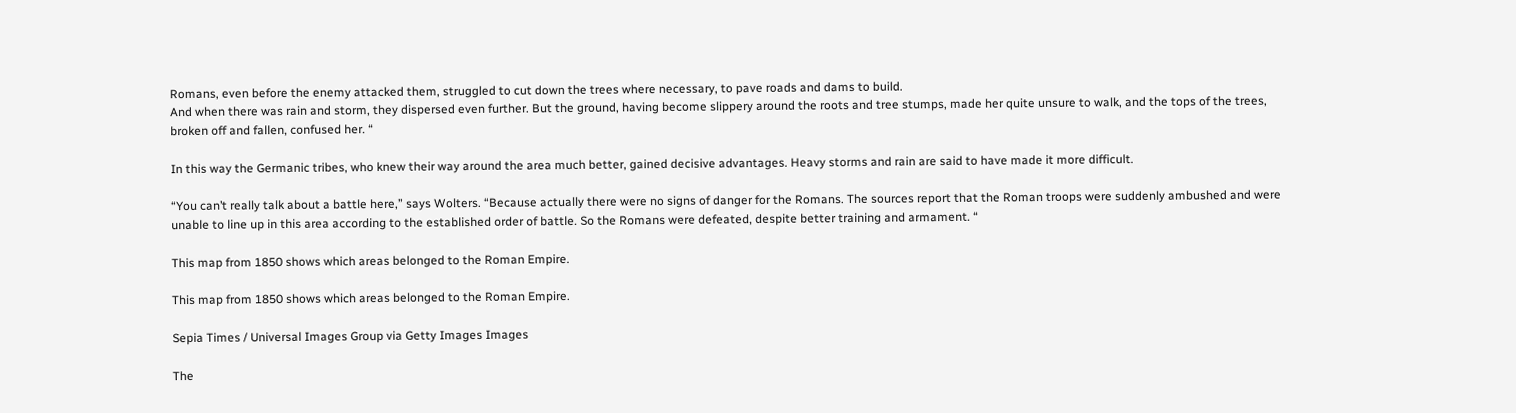Romans, even before the enemy attacked them, struggled to cut down the trees where necessary, to pave roads and dams to build.
And when there was rain and storm, they dispersed even further. But the ground, having become slippery around the roots and tree stumps, made her quite unsure to walk, and the tops of the trees, broken off and fallen, confused her. “

In this way the Germanic tribes, who knew their way around the area much better, gained decisive advantages. Heavy storms and rain are said to have made it more difficult.

“You can’t really talk about a battle here,” says Wolters. “Because actually there were no signs of danger for the Romans. The sources report that the Roman troops were suddenly ambushed and were unable to line up in this area according to the established order of battle. So the Romans were defeated, despite better training and armament. “

This map from 1850 shows which areas belonged to the Roman Empire.

This map from 1850 shows which areas belonged to the Roman Empire.

Sepia Times / Universal Images Group via Getty Images Images

The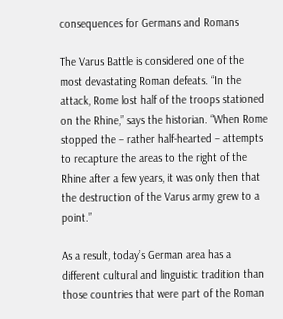consequences for Germans and Romans

The Varus Battle is considered one of the most devastating Roman defeats. “In the attack, Rome lost half of the troops stationed on the Rhine,” says the historian. “When Rome stopped the – rather half-hearted – attempts to recapture the areas to the right of the Rhine after a few years, it was only then that the destruction of the Varus army grew to a point.”

As a result, today’s German area has a different cultural and linguistic tradition than those countries that were part of the Roman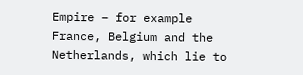Empire – for example France, Belgium and the Netherlands, which lie to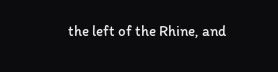the left of the Rhine, and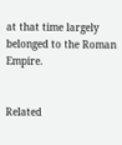at that time largely belonged to the Roman Empire.


Related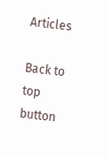Articles

Back to top button